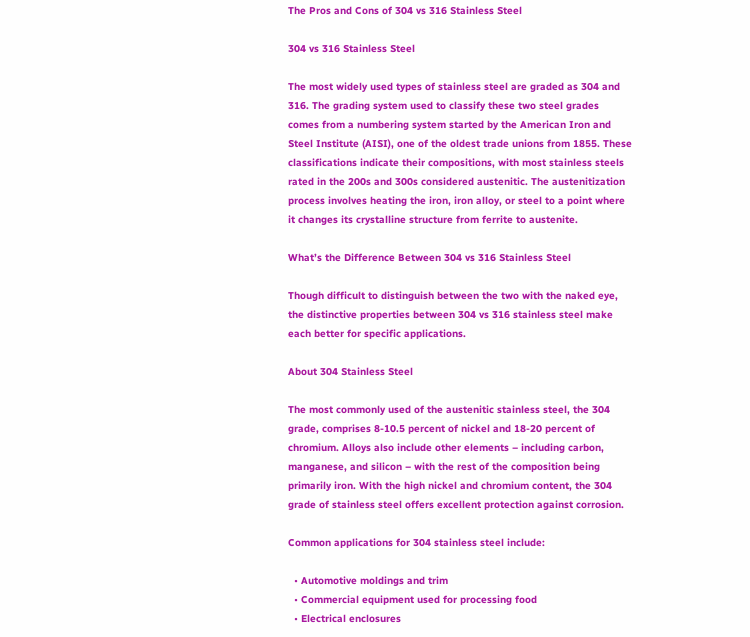The Pros and Cons of 304 vs 316 Stainless Steel

304 vs 316 Stainless Steel

The most widely used types of stainless steel are graded as 304 and 316. The grading system used to classify these two steel grades comes from a numbering system started by the American Iron and Steel Institute (AISI), one of the oldest trade unions from 1855. These classifications indicate their compositions, with most stainless steels rated in the 200s and 300s considered austenitic. The austenitization process involves heating the iron, iron alloy, or steel to a point where it changes its crystalline structure from ferrite to austenite.

What’s the Difference Between 304 vs 316 Stainless Steel

Though difficult to distinguish between the two with the naked eye, the distinctive properties between 304 vs 316 stainless steel make each better for specific applications.

About 304 Stainless Steel

The most commonly used of the austenitic stainless steel, the 304 grade, comprises 8-10.5 percent of nickel and 18-20 percent of chromium. Alloys also include other elements – including carbon, manganese, and silicon – with the rest of the composition being primarily iron. With the high nickel and chromium content, the 304 grade of stainless steel offers excellent protection against corrosion.

Common applications for 304 stainless steel include:

  • Automotive moldings and trim
  • Commercial equipment used for processing food
  • Electrical enclosures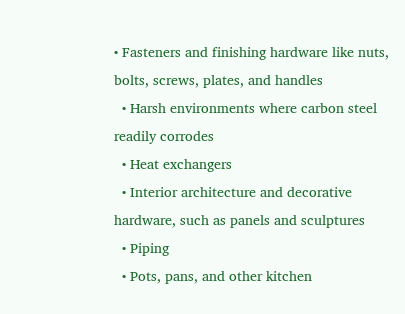• Fasteners and finishing hardware like nuts, bolts, screws, plates, and handles
  • Harsh environments where carbon steel readily corrodes
  • Heat exchangers
  • Interior architecture and decorative hardware, such as panels and sculptures
  • Piping
  • Pots, pans, and other kitchen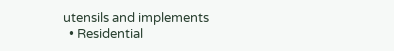utensils and implements
  • Residential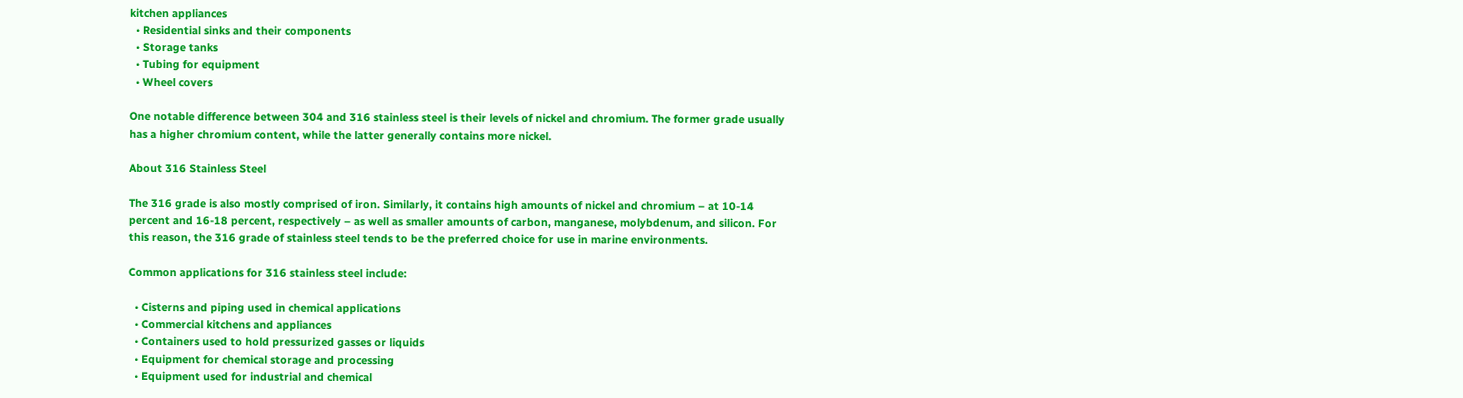kitchen appliances
  • Residential sinks and their components
  • Storage tanks
  • Tubing for equipment
  • Wheel covers

One notable difference between 304 and 316 stainless steel is their levels of nickel and chromium. The former grade usually has a higher chromium content, while the latter generally contains more nickel.

About 316 Stainless Steel

The 316 grade is also mostly comprised of iron. Similarly, it contains high amounts of nickel and chromium – at 10-14 percent and 16-18 percent, respectively – as well as smaller amounts of carbon, manganese, molybdenum, and silicon. For this reason, the 316 grade of stainless steel tends to be the preferred choice for use in marine environments.

Common applications for 316 stainless steel include:

  • Cisterns and piping used in chemical applications
  • Commercial kitchens and appliances
  • Containers used to hold pressurized gasses or liquids
  • Equipment for chemical storage and processing
  • Equipment used for industrial and chemical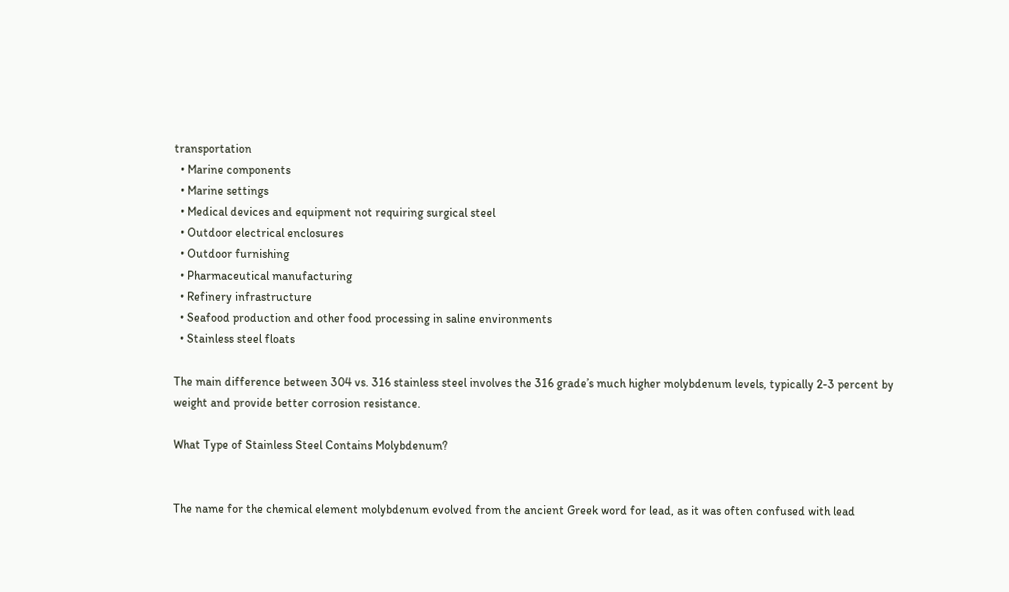transportation
  • Marine components
  • Marine settings
  • Medical devices and equipment not requiring surgical steel
  • Outdoor electrical enclosures
  • Outdoor furnishing
  • Pharmaceutical manufacturing
  • Refinery infrastructure
  • Seafood production and other food processing in saline environments
  • Stainless steel floats

The main difference between 304 vs. 316 stainless steel involves the 316 grade’s much higher molybdenum levels, typically 2-3 percent by weight and provide better corrosion resistance.

What Type of Stainless Steel Contains Molybdenum?


The name for the chemical element molybdenum evolved from the ancient Greek word for lead, as it was often confused with lead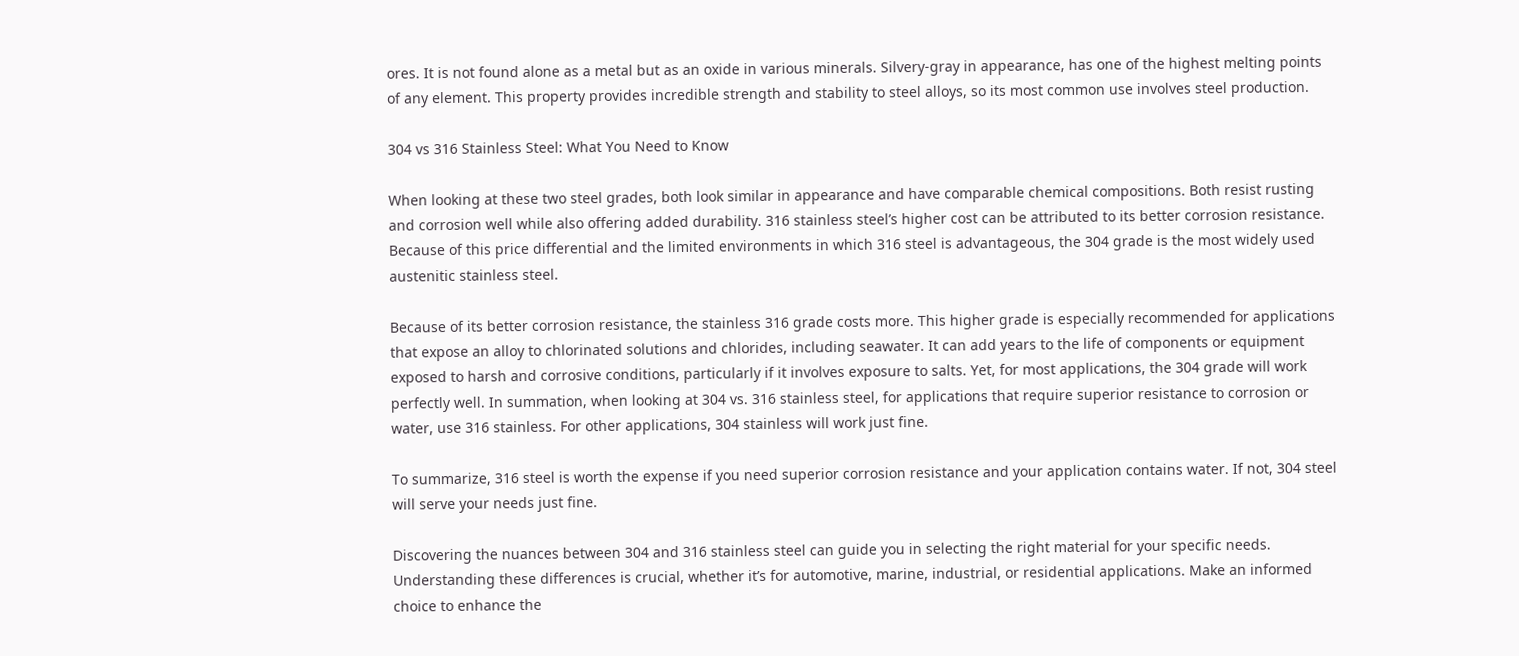ores. It is not found alone as a metal but as an oxide in various minerals. Silvery-gray in appearance, has one of the highest melting points of any element. This property provides incredible strength and stability to steel alloys, so its most common use involves steel production.

304 vs 316 Stainless Steel: What You Need to Know

When looking at these two steel grades, both look similar in appearance and have comparable chemical compositions. Both resist rusting and corrosion well while also offering added durability. 316 stainless steel’s higher cost can be attributed to its better corrosion resistance. Because of this price differential and the limited environments in which 316 steel is advantageous, the 304 grade is the most widely used austenitic stainless steel.

Because of its better corrosion resistance, the stainless 316 grade costs more. This higher grade is especially recommended for applications that expose an alloy to chlorinated solutions and chlorides, including seawater. It can add years to the life of components or equipment exposed to harsh and corrosive conditions, particularly if it involves exposure to salts. Yet, for most applications, the 304 grade will work perfectly well. In summation, when looking at 304 vs. 316 stainless steel, for applications that require superior resistance to corrosion or water, use 316 stainless. For other applications, 304 stainless will work just fine.

To summarize, 316 steel is worth the expense if you need superior corrosion resistance and your application contains water. If not, 304 steel will serve your needs just fine.

Discovering the nuances between 304 and 316 stainless steel can guide you in selecting the right material for your specific needs. Understanding these differences is crucial, whether it’s for automotive, marine, industrial, or residential applications. Make an informed choice to enhance the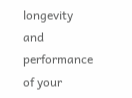longevity and performance of your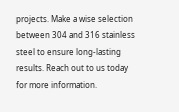projects. Make a wise selection between 304 and 316 stainless steel to ensure long-lasting results. Reach out to us today for more information.